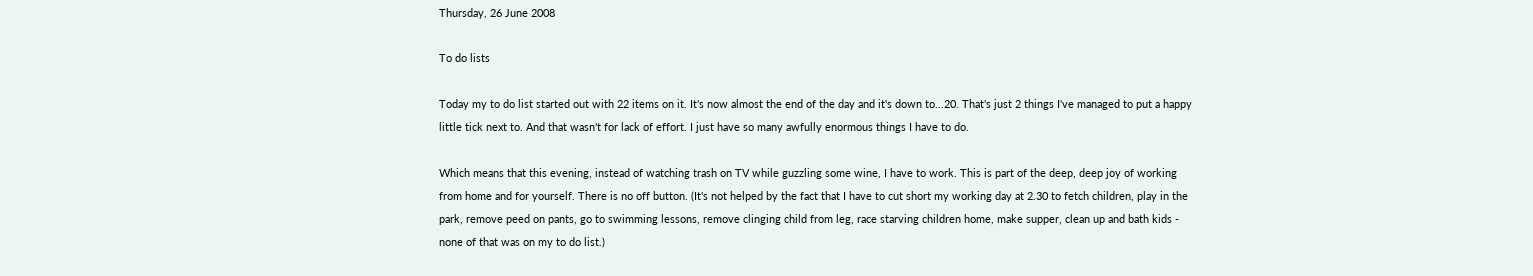Thursday, 26 June 2008

To do lists

Today my to do list started out with 22 items on it. It's now almost the end of the day and it's down to...20. That's just 2 things I've managed to put a happy little tick next to. And that wasn't for lack of effort. I just have so many awfully enormous things I have to do.

Which means that this evening, instead of watching trash on TV while guzzling some wine, I have to work. This is part of the deep, deep joy of working from home and for yourself. There is no off button. (It's not helped by the fact that I have to cut short my working day at 2.30 to fetch children, play in the park, remove peed on pants, go to swimming lessons, remove clinging child from leg, race starving children home, make supper, clean up and bath kids - none of that was on my to do list.)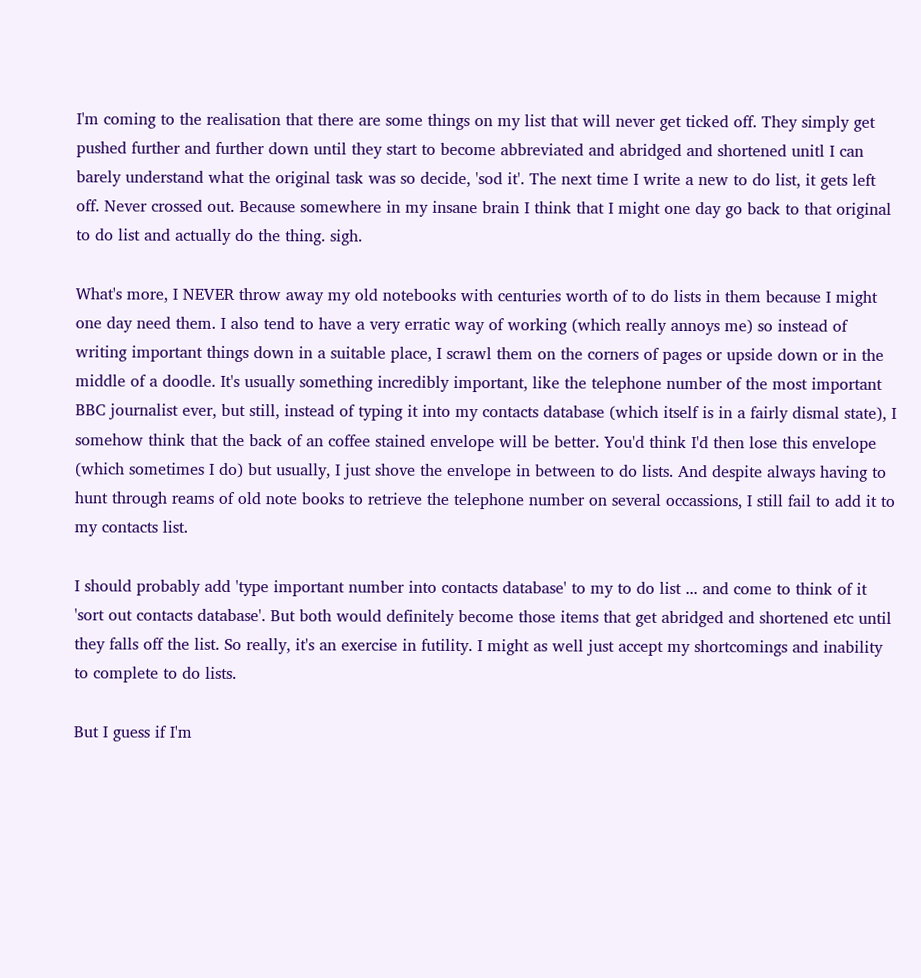I'm coming to the realisation that there are some things on my list that will never get ticked off. They simply get pushed further and further down until they start to become abbreviated and abridged and shortened unitl I can barely understand what the original task was so decide, 'sod it'. The next time I write a new to do list, it gets left off. Never crossed out. Because somewhere in my insane brain I think that I might one day go back to that original to do list and actually do the thing. sigh.

What's more, I NEVER throw away my old notebooks with centuries worth of to do lists in them because I might one day need them. I also tend to have a very erratic way of working (which really annoys me) so instead of writing important things down in a suitable place, I scrawl them on the corners of pages or upside down or in the middle of a doodle. It's usually something incredibly important, like the telephone number of the most important BBC journalist ever, but still, instead of typing it into my contacts database (which itself is in a fairly dismal state), I somehow think that the back of an coffee stained envelope will be better. You'd think I'd then lose this envelope (which sometimes I do) but usually, I just shove the envelope in between to do lists. And despite always having to hunt through reams of old note books to retrieve the telephone number on several occassions, I still fail to add it to my contacts list.

I should probably add 'type important number into contacts database' to my to do list ... and come to think of it 'sort out contacts database'. But both would definitely become those items that get abridged and shortened etc until they falls off the list. So really, it's an exercise in futility. I might as well just accept my shortcomings and inability to complete to do lists.

But I guess if I'm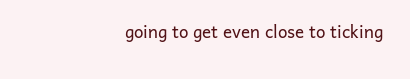going to get even close to ticking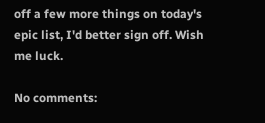off a few more things on today's epic list, I'd better sign off. Wish me luck.

No comments: